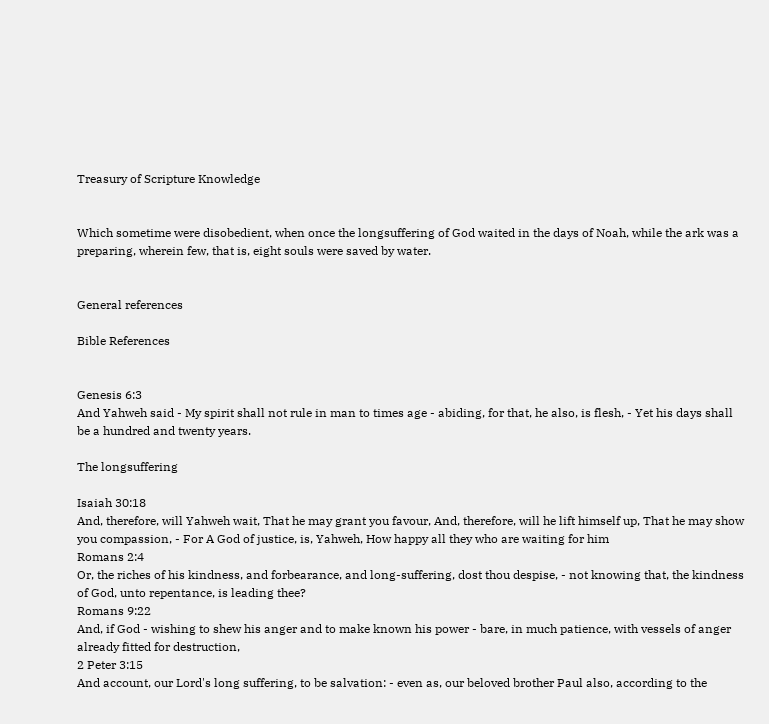Treasury of Scripture Knowledge


Which sometime were disobedient, when once the longsuffering of God waited in the days of Noah, while the ark was a preparing, wherein few, that is, eight souls were saved by water.


General references

Bible References


Genesis 6:3
And Yahweh said - My spirit shall not rule in man to times age - abiding, for that, he also, is flesh, - Yet his days shall be a hundred and twenty years.

The longsuffering

Isaiah 30:18
And, therefore, will Yahweh wait, That he may grant you favour, And, therefore, will he lift himself up, That he may show you compassion, - For A God of justice, is, Yahweh, How happy all they who are waiting for him
Romans 2:4
Or, the riches of his kindness, and forbearance, and long-suffering, dost thou despise, - not knowing that, the kindness of God, unto repentance, is leading thee?
Romans 9:22
And, if God - wishing to shew his anger and to make known his power - bare, in much patience, with vessels of anger already fitted for destruction,
2 Peter 3:15
And account, our Lord's long suffering, to be salvation: - even as, our beloved brother Paul also, according to the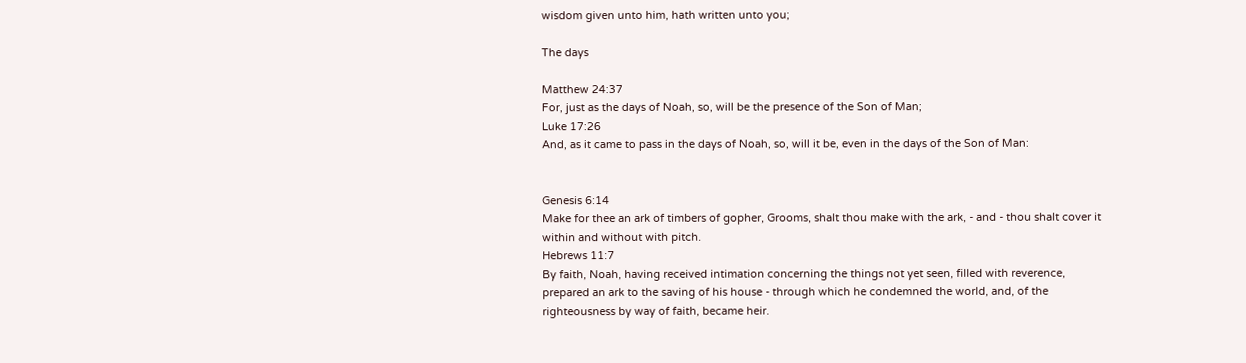wisdom given unto him, hath written unto you;

The days

Matthew 24:37
For, just as the days of Noah, so, will be the presence of the Son of Man;
Luke 17:26
And, as it came to pass in the days of Noah, so, will it be, even in the days of the Son of Man:


Genesis 6:14
Make for thee an ark of timbers of gopher, Grooms, shalt thou make with the ark, - and - thou shalt cover it within and without with pitch.
Hebrews 11:7
By faith, Noah, having received intimation concerning the things not yet seen, filled with reverence, prepared an ark to the saving of his house - through which he condemned the world, and, of the righteousness by way of faith, became heir.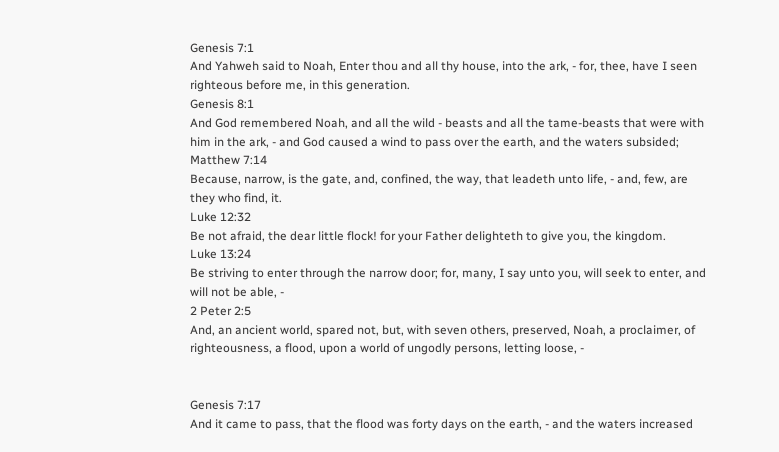Genesis 7:1
And Yahweh said to Noah, Enter thou and all thy house, into the ark, - for, thee, have I seen righteous before me, in this generation.
Genesis 8:1
And God remembered Noah, and all the wild - beasts and all the tame-beasts that were with him in the ark, - and God caused a wind to pass over the earth, and the waters subsided;
Matthew 7:14
Because, narrow, is the gate, and, confined, the way, that leadeth unto life, - and, few, are they who find, it.
Luke 12:32
Be not afraid, the dear little flock! for your Father delighteth to give you, the kingdom.
Luke 13:24
Be striving to enter through the narrow door; for, many, I say unto you, will seek to enter, and will not be able, -
2 Peter 2:5
And, an ancient world, spared not, but, with seven others, preserved, Noah, a proclaimer, of righteousness, a flood, upon a world of ungodly persons, letting loose, -


Genesis 7:17
And it came to pass, that the flood was forty days on the earth, - and the waters increased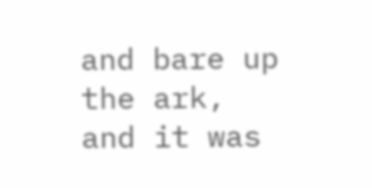and bare up the ark, and it was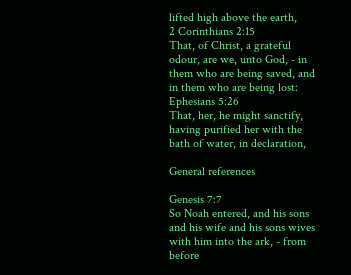lifted high above the earth,
2 Corinthians 2:15
That, of Christ, a grateful odour, are we, unto God, - in them who are being saved, and in them who are being lost:
Ephesians 5:26
That, her, he might sanctify, having purified her with the bath of water, in declaration,

General references

Genesis 7:7
So Noah entered, and his sons and his wife and his sons wives with him into the ark, - from before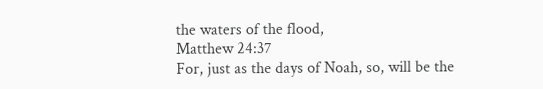the waters of the flood,
Matthew 24:37
For, just as the days of Noah, so, will be the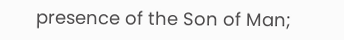presence of the Son of Man;